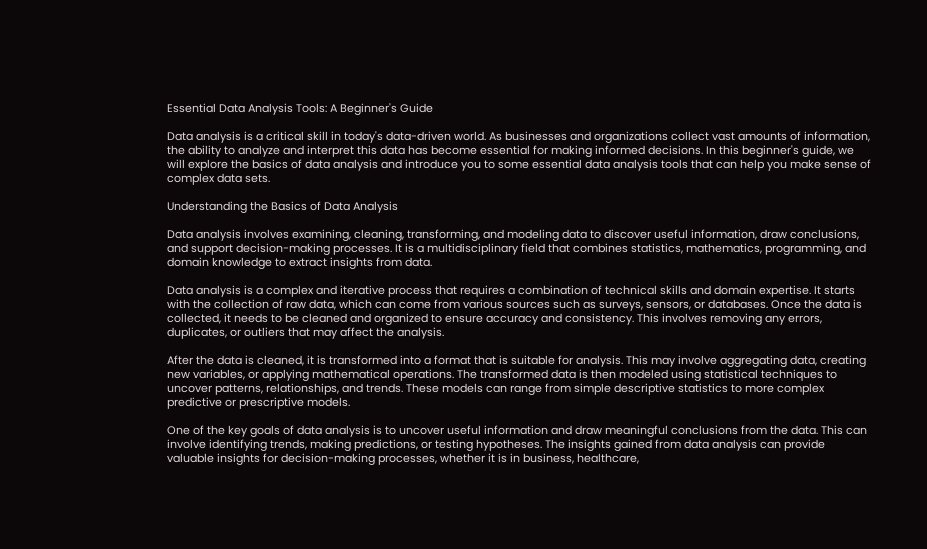Essential Data Analysis Tools: A Beginner's Guide

Data analysis is a critical skill in today's data-driven world. As businesses and organizations collect vast amounts of information, the ability to analyze and interpret this data has become essential for making informed decisions. In this beginner's guide, we will explore the basics of data analysis and introduce you to some essential data analysis tools that can help you make sense of complex data sets.

Understanding the Basics of Data Analysis

Data analysis involves examining, cleaning, transforming, and modeling data to discover useful information, draw conclusions, and support decision-making processes. It is a multidisciplinary field that combines statistics, mathematics, programming, and domain knowledge to extract insights from data.

Data analysis is a complex and iterative process that requires a combination of technical skills and domain expertise. It starts with the collection of raw data, which can come from various sources such as surveys, sensors, or databases. Once the data is collected, it needs to be cleaned and organized to ensure accuracy and consistency. This involves removing any errors, duplicates, or outliers that may affect the analysis.

After the data is cleaned, it is transformed into a format that is suitable for analysis. This may involve aggregating data, creating new variables, or applying mathematical operations. The transformed data is then modeled using statistical techniques to uncover patterns, relationships, and trends. These models can range from simple descriptive statistics to more complex predictive or prescriptive models.

One of the key goals of data analysis is to uncover useful information and draw meaningful conclusions from the data. This can involve identifying trends, making predictions, or testing hypotheses. The insights gained from data analysis can provide valuable insights for decision-making processes, whether it is in business, healthcare,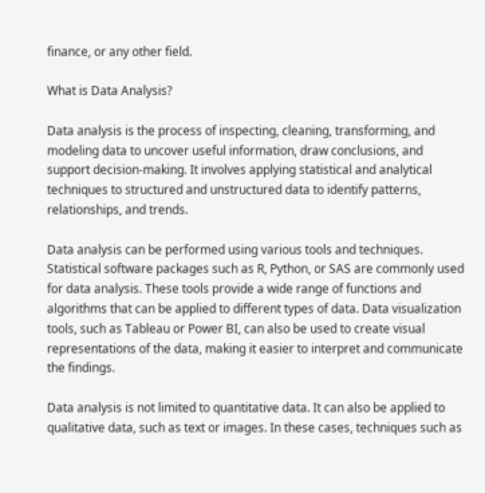finance, or any other field.

What is Data Analysis?

Data analysis is the process of inspecting, cleaning, transforming, and modeling data to uncover useful information, draw conclusions, and support decision-making. It involves applying statistical and analytical techniques to structured and unstructured data to identify patterns, relationships, and trends.

Data analysis can be performed using various tools and techniques. Statistical software packages such as R, Python, or SAS are commonly used for data analysis. These tools provide a wide range of functions and algorithms that can be applied to different types of data. Data visualization tools, such as Tableau or Power BI, can also be used to create visual representations of the data, making it easier to interpret and communicate the findings.

Data analysis is not limited to quantitative data. It can also be applied to qualitative data, such as text or images. In these cases, techniques such as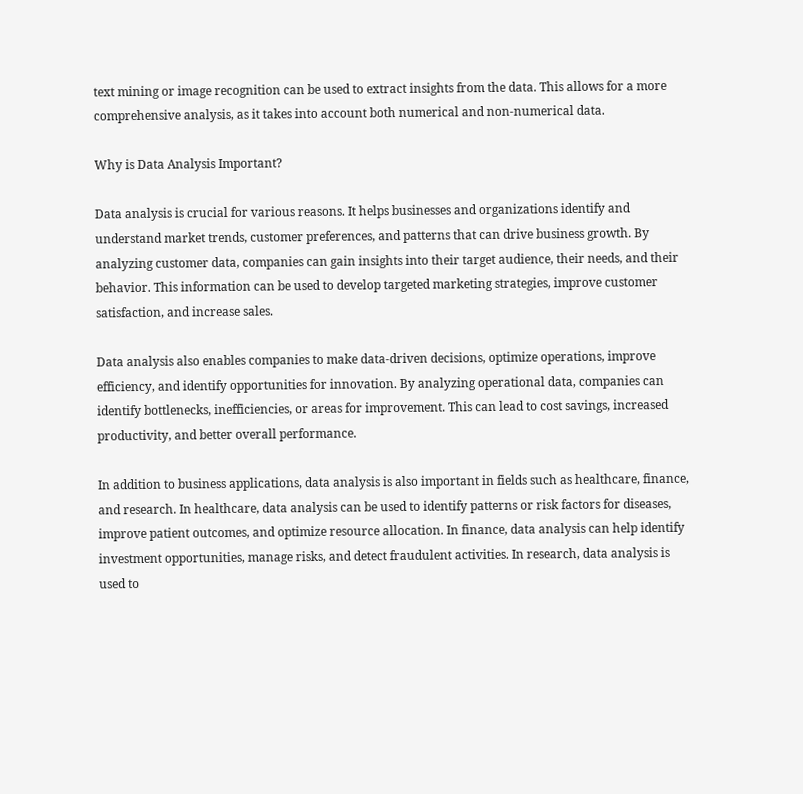text mining or image recognition can be used to extract insights from the data. This allows for a more comprehensive analysis, as it takes into account both numerical and non-numerical data.

Why is Data Analysis Important?

Data analysis is crucial for various reasons. It helps businesses and organizations identify and understand market trends, customer preferences, and patterns that can drive business growth. By analyzing customer data, companies can gain insights into their target audience, their needs, and their behavior. This information can be used to develop targeted marketing strategies, improve customer satisfaction, and increase sales.

Data analysis also enables companies to make data-driven decisions, optimize operations, improve efficiency, and identify opportunities for innovation. By analyzing operational data, companies can identify bottlenecks, inefficiencies, or areas for improvement. This can lead to cost savings, increased productivity, and better overall performance.

In addition to business applications, data analysis is also important in fields such as healthcare, finance, and research. In healthcare, data analysis can be used to identify patterns or risk factors for diseases, improve patient outcomes, and optimize resource allocation. In finance, data analysis can help identify investment opportunities, manage risks, and detect fraudulent activities. In research, data analysis is used to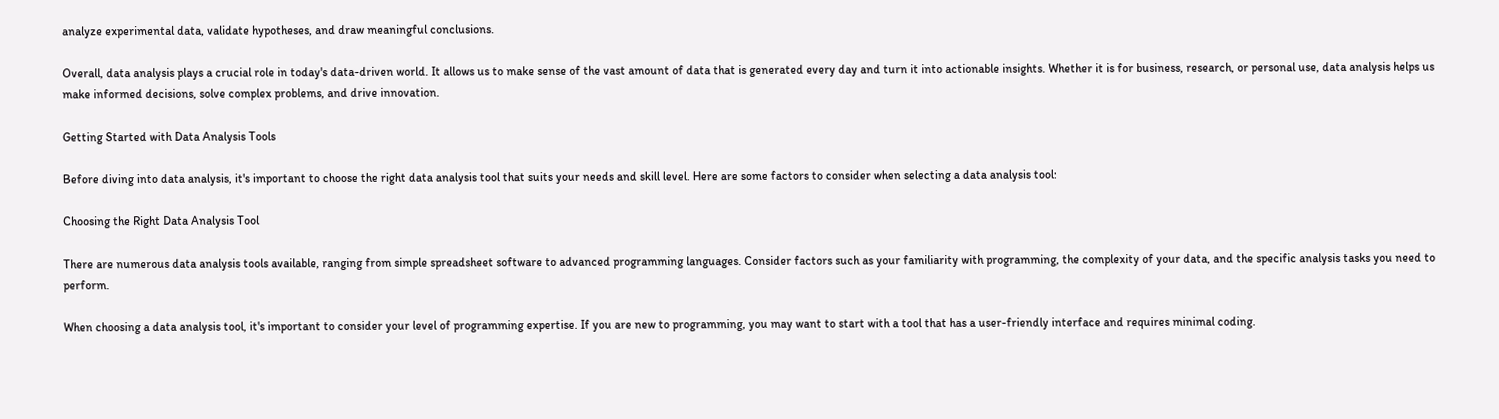analyze experimental data, validate hypotheses, and draw meaningful conclusions.

Overall, data analysis plays a crucial role in today's data-driven world. It allows us to make sense of the vast amount of data that is generated every day and turn it into actionable insights. Whether it is for business, research, or personal use, data analysis helps us make informed decisions, solve complex problems, and drive innovation.

Getting Started with Data Analysis Tools

Before diving into data analysis, it's important to choose the right data analysis tool that suits your needs and skill level. Here are some factors to consider when selecting a data analysis tool:

Choosing the Right Data Analysis Tool

There are numerous data analysis tools available, ranging from simple spreadsheet software to advanced programming languages. Consider factors such as your familiarity with programming, the complexity of your data, and the specific analysis tasks you need to perform.

When choosing a data analysis tool, it's important to consider your level of programming expertise. If you are new to programming, you may want to start with a tool that has a user-friendly interface and requires minimal coding.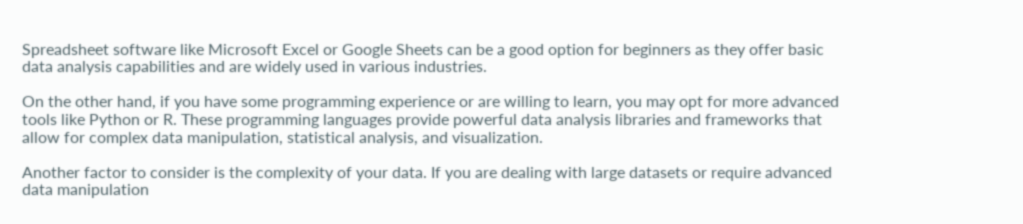Spreadsheet software like Microsoft Excel or Google Sheets can be a good option for beginners as they offer basic data analysis capabilities and are widely used in various industries.

On the other hand, if you have some programming experience or are willing to learn, you may opt for more advanced tools like Python or R. These programming languages provide powerful data analysis libraries and frameworks that allow for complex data manipulation, statistical analysis, and visualization.

Another factor to consider is the complexity of your data. If you are dealing with large datasets or require advanced data manipulation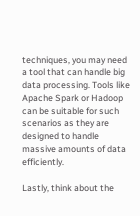techniques, you may need a tool that can handle big data processing. Tools like Apache Spark or Hadoop can be suitable for such scenarios as they are designed to handle massive amounts of data efficiently.

Lastly, think about the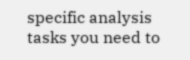specific analysis tasks you need to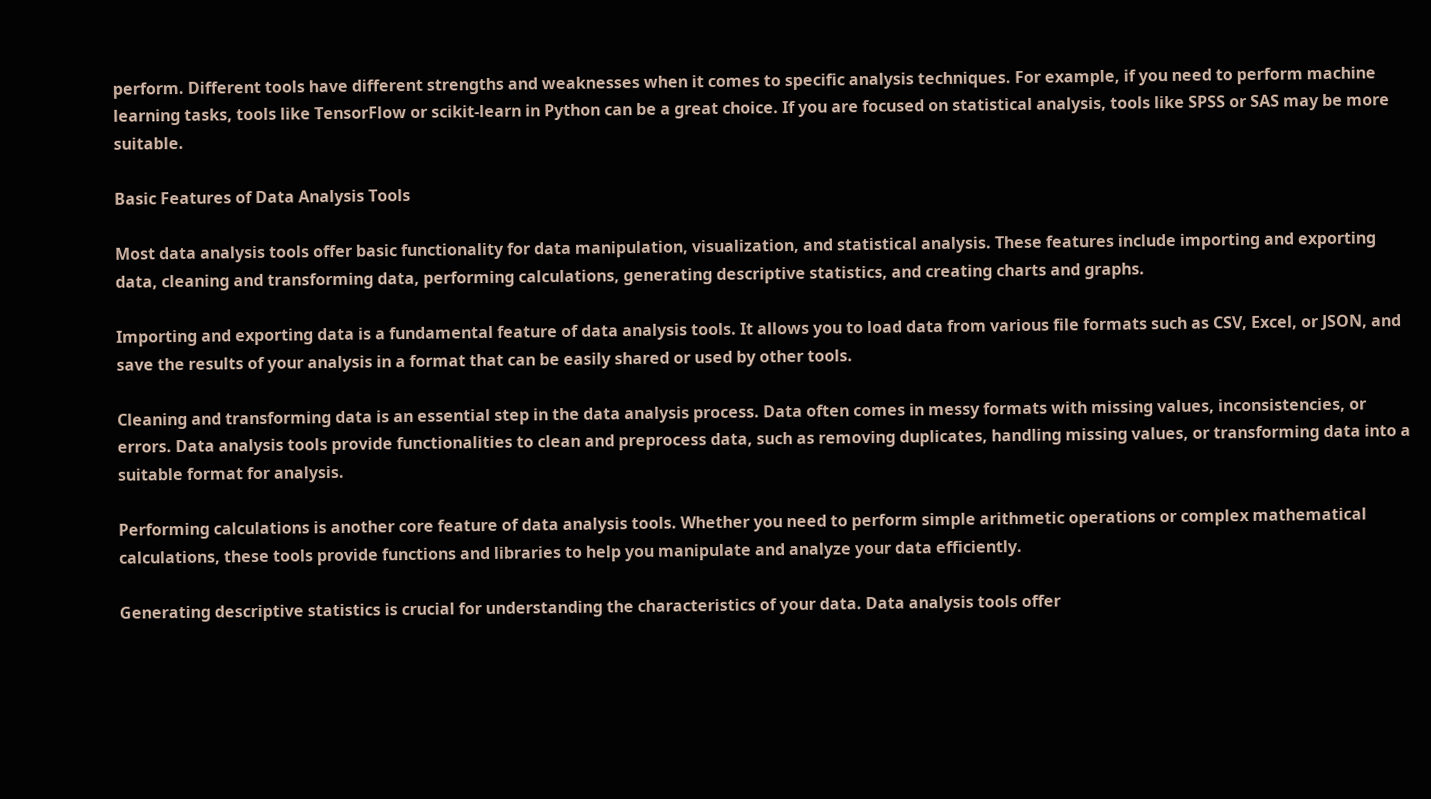perform. Different tools have different strengths and weaknesses when it comes to specific analysis techniques. For example, if you need to perform machine learning tasks, tools like TensorFlow or scikit-learn in Python can be a great choice. If you are focused on statistical analysis, tools like SPSS or SAS may be more suitable.

Basic Features of Data Analysis Tools

Most data analysis tools offer basic functionality for data manipulation, visualization, and statistical analysis. These features include importing and exporting data, cleaning and transforming data, performing calculations, generating descriptive statistics, and creating charts and graphs.

Importing and exporting data is a fundamental feature of data analysis tools. It allows you to load data from various file formats such as CSV, Excel, or JSON, and save the results of your analysis in a format that can be easily shared or used by other tools.

Cleaning and transforming data is an essential step in the data analysis process. Data often comes in messy formats with missing values, inconsistencies, or errors. Data analysis tools provide functionalities to clean and preprocess data, such as removing duplicates, handling missing values, or transforming data into a suitable format for analysis.

Performing calculations is another core feature of data analysis tools. Whether you need to perform simple arithmetic operations or complex mathematical calculations, these tools provide functions and libraries to help you manipulate and analyze your data efficiently.

Generating descriptive statistics is crucial for understanding the characteristics of your data. Data analysis tools offer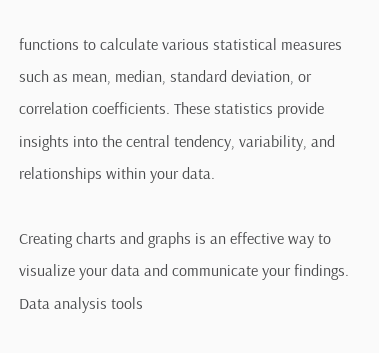functions to calculate various statistical measures such as mean, median, standard deviation, or correlation coefficients. These statistics provide insights into the central tendency, variability, and relationships within your data.

Creating charts and graphs is an effective way to visualize your data and communicate your findings. Data analysis tools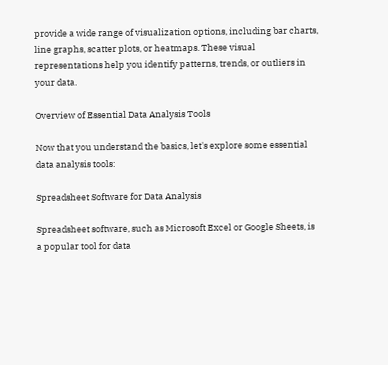provide a wide range of visualization options, including bar charts, line graphs, scatter plots, or heatmaps. These visual representations help you identify patterns, trends, or outliers in your data.

Overview of Essential Data Analysis Tools

Now that you understand the basics, let's explore some essential data analysis tools:

Spreadsheet Software for Data Analysis

Spreadsheet software, such as Microsoft Excel or Google Sheets, is a popular tool for data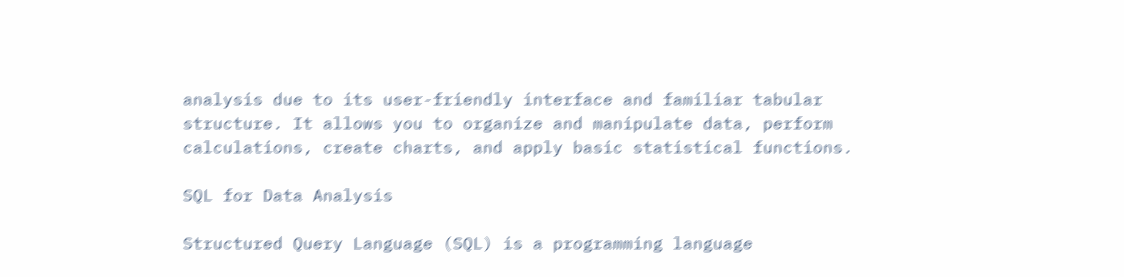analysis due to its user-friendly interface and familiar tabular structure. It allows you to organize and manipulate data, perform calculations, create charts, and apply basic statistical functions.

SQL for Data Analysis

Structured Query Language (SQL) is a programming language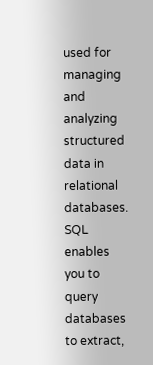used for managing and analyzing structured data in relational databases. SQL enables you to query databases to extract,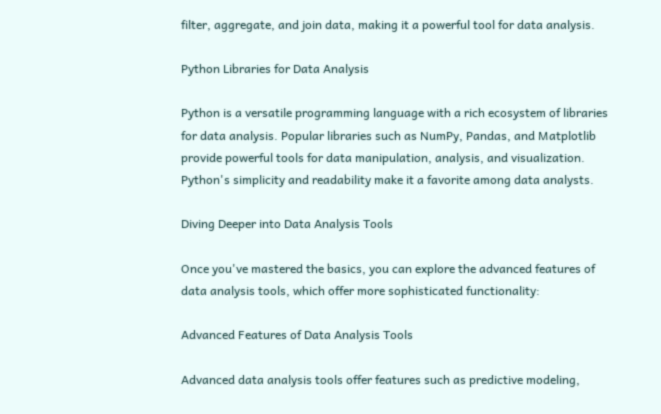filter, aggregate, and join data, making it a powerful tool for data analysis.

Python Libraries for Data Analysis

Python is a versatile programming language with a rich ecosystem of libraries for data analysis. Popular libraries such as NumPy, Pandas, and Matplotlib provide powerful tools for data manipulation, analysis, and visualization. Python's simplicity and readability make it a favorite among data analysts.

Diving Deeper into Data Analysis Tools

Once you've mastered the basics, you can explore the advanced features of data analysis tools, which offer more sophisticated functionality:

Advanced Features of Data Analysis Tools

Advanced data analysis tools offer features such as predictive modeling,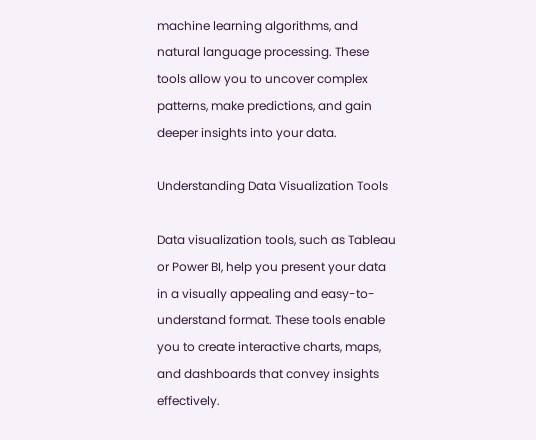machine learning algorithms, and natural language processing. These tools allow you to uncover complex patterns, make predictions, and gain deeper insights into your data.

Understanding Data Visualization Tools

Data visualization tools, such as Tableau or Power BI, help you present your data in a visually appealing and easy-to-understand format. These tools enable you to create interactive charts, maps, and dashboards that convey insights effectively.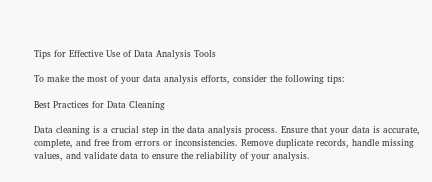Tips for Effective Use of Data Analysis Tools

To make the most of your data analysis efforts, consider the following tips:

Best Practices for Data Cleaning

Data cleaning is a crucial step in the data analysis process. Ensure that your data is accurate, complete, and free from errors or inconsistencies. Remove duplicate records, handle missing values, and validate data to ensure the reliability of your analysis.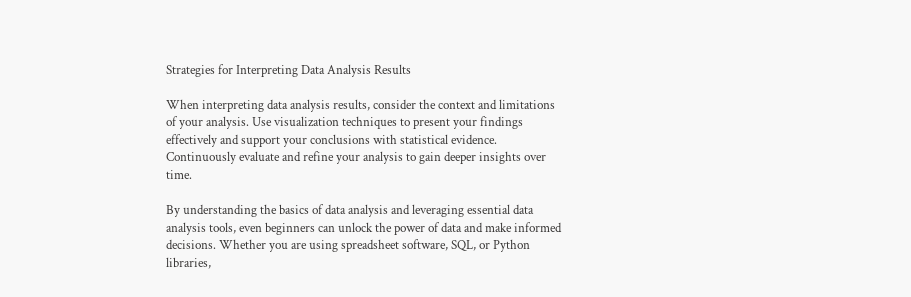Strategies for Interpreting Data Analysis Results

When interpreting data analysis results, consider the context and limitations of your analysis. Use visualization techniques to present your findings effectively and support your conclusions with statistical evidence. Continuously evaluate and refine your analysis to gain deeper insights over time.

By understanding the basics of data analysis and leveraging essential data analysis tools, even beginners can unlock the power of data and make informed decisions. Whether you are using spreadsheet software, SQL, or Python libraries,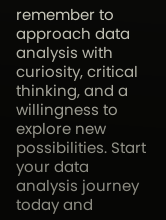remember to approach data analysis with curiosity, critical thinking, and a willingness to explore new possibilities. Start your data analysis journey today and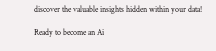discover the valuable insights hidden within your data!

Ready to become an Ai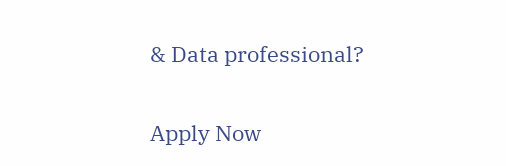& Data professional?

Apply Now